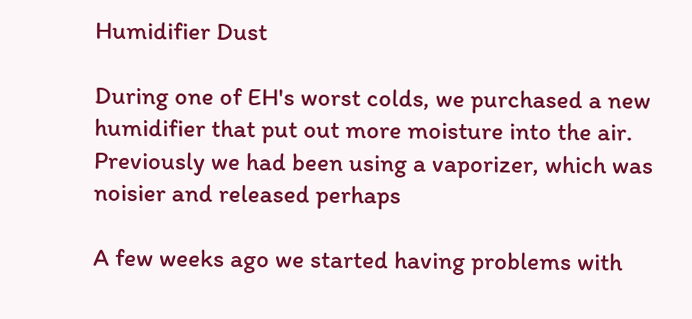Humidifier Dust

During one of EH's worst colds, we purchased a new humidifier that put out more moisture into the air.  Previously we had been using a vaporizer, which was noisier and released perhaps

A few weeks ago we started having problems with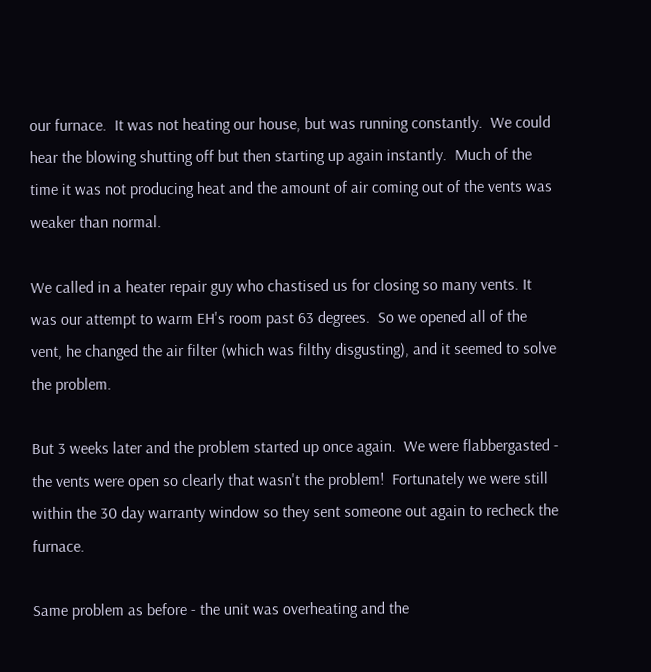our furnace.  It was not heating our house, but was running constantly.  We could hear the blowing shutting off but then starting up again instantly.  Much of the time it was not producing heat and the amount of air coming out of the vents was weaker than normal.

We called in a heater repair guy who chastised us for closing so many vents. It was our attempt to warm EH's room past 63 degrees.  So we opened all of the vent, he changed the air filter (which was filthy disgusting), and it seemed to solve the problem.

But 3 weeks later and the problem started up once again.  We were flabbergasted - the vents were open so clearly that wasn't the problem!  Fortunately we were still within the 30 day warranty window so they sent someone out again to recheck the furnace.

Same problem as before - the unit was overheating and the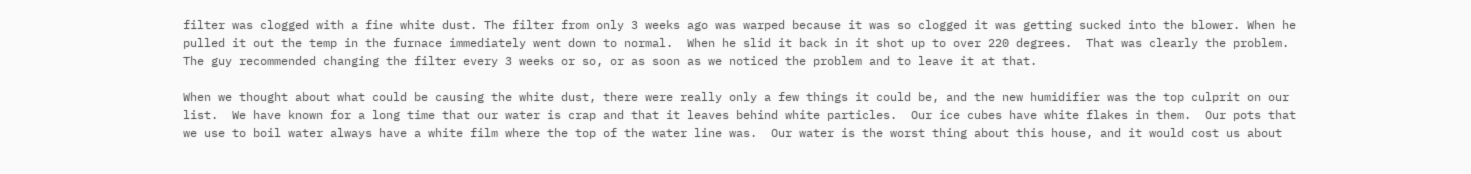filter was clogged with a fine white dust. The filter from only 3 weeks ago was warped because it was so clogged it was getting sucked into the blower. When he pulled it out the temp in the furnace immediately went down to normal.  When he slid it back in it shot up to over 220 degrees.  That was clearly the problem.  The guy recommended changing the filter every 3 weeks or so, or as soon as we noticed the problem and to leave it at that.

When we thought about what could be causing the white dust, there were really only a few things it could be, and the new humidifier was the top culprit on our list.  We have known for a long time that our water is crap and that it leaves behind white particles.  Our ice cubes have white flakes in them.  Our pots that we use to boil water always have a white film where the top of the water line was.  Our water is the worst thing about this house, and it would cost us about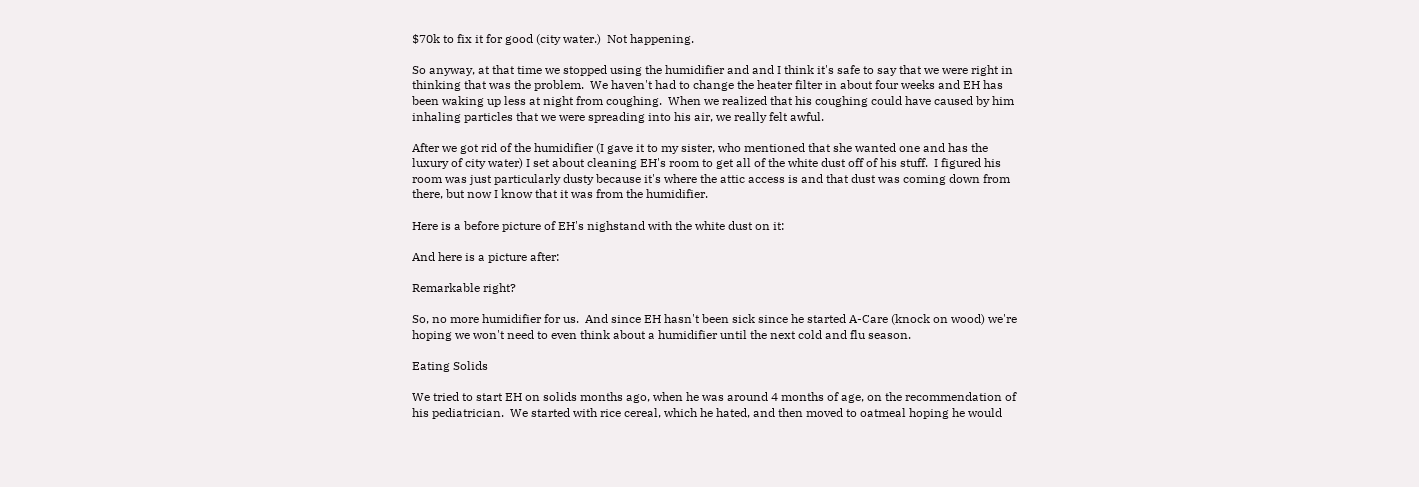$70k to fix it for good (city water.)  Not happening.

So anyway, at that time we stopped using the humidifier and and I think it's safe to say that we were right in thinking that was the problem.  We haven't had to change the heater filter in about four weeks and EH has been waking up less at night from coughing.  When we realized that his coughing could have caused by him inhaling particles that we were spreading into his air, we really felt awful.

After we got rid of the humidifier (I gave it to my sister, who mentioned that she wanted one and has the luxury of city water) I set about cleaning EH's room to get all of the white dust off of his stuff.  I figured his room was just particularly dusty because it's where the attic access is and that dust was coming down from there, but now I know that it was from the humidifier.

Here is a before picture of EH's nighstand with the white dust on it:

And here is a picture after:

Remarkable right?

So, no more humidifier for us.  And since EH hasn't been sick since he started A-Care (knock on wood) we're hoping we won't need to even think about a humidifier until the next cold and flu season.

Eating Solids

We tried to start EH on solids months ago, when he was around 4 months of age, on the recommendation of his pediatrician.  We started with rice cereal, which he hated, and then moved to oatmeal hoping he would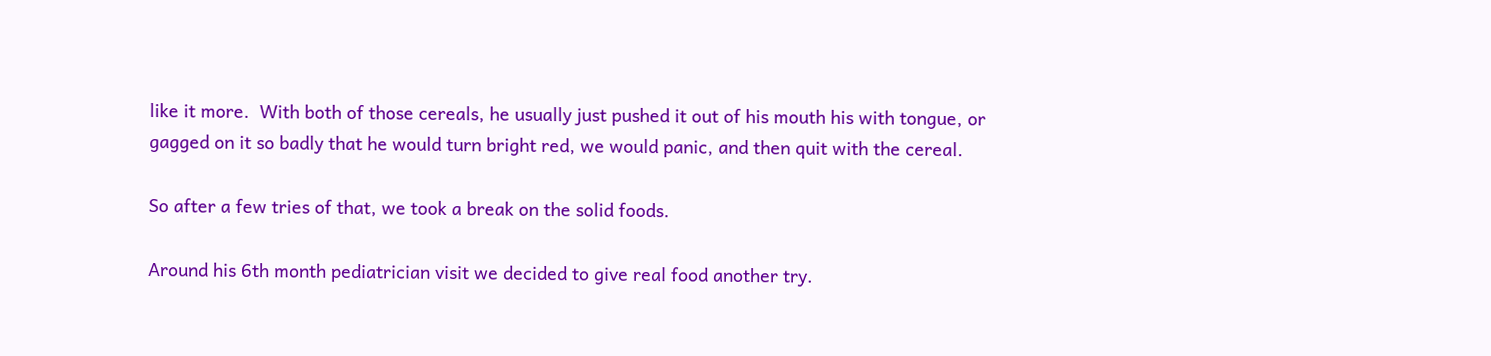like it more.  With both of those cereals, he usually just pushed it out of his mouth his with tongue, or gagged on it so badly that he would turn bright red, we would panic, and then quit with the cereal.

So after a few tries of that, we took a break on the solid foods.

Around his 6th month pediatrician visit we decided to give real food another try.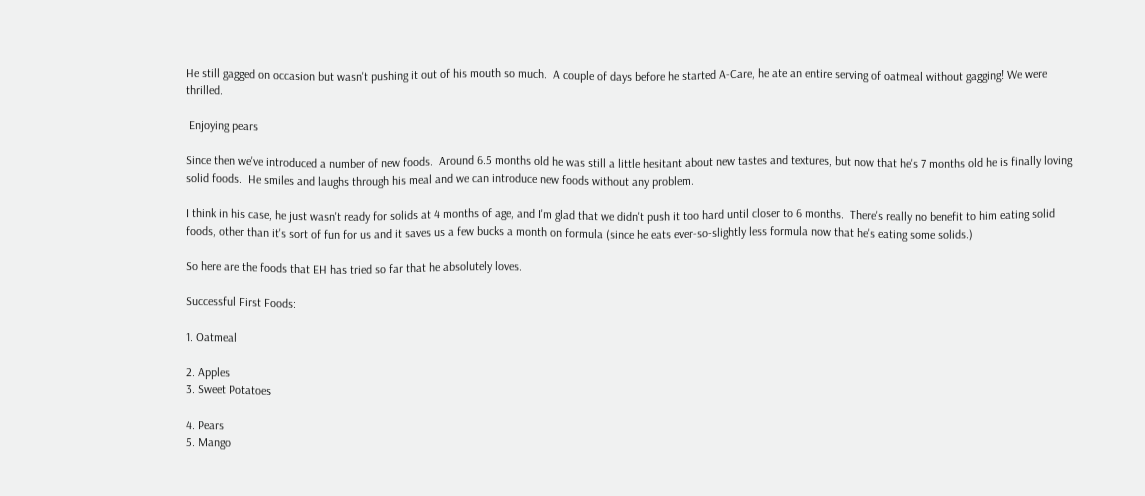He still gagged on occasion but wasn't pushing it out of his mouth so much.  A couple of days before he started A-Care, he ate an entire serving of oatmeal without gagging! We were thrilled.

 Enjoying pears

Since then we've introduced a number of new foods.  Around 6.5 months old he was still a little hesitant about new tastes and textures, but now that he's 7 months old he is finally loving solid foods.  He smiles and laughs through his meal and we can introduce new foods without any problem.

I think in his case, he just wasn't ready for solids at 4 months of age, and I'm glad that we didn't push it too hard until closer to 6 months.  There's really no benefit to him eating solid foods, other than it's sort of fun for us and it saves us a few bucks a month on formula (since he eats ever-so-slightly less formula now that he's eating some solids.)

So here are the foods that EH has tried so far that he absolutely loves.

Successful First Foods:

1. Oatmeal

2. Apples
3. Sweet Potatoes

4. Pears
5. Mango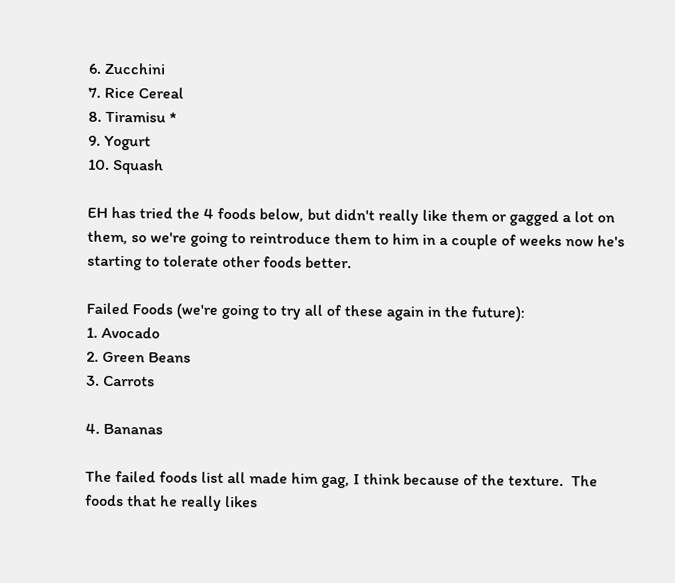6. Zucchini
7. Rice Cereal
8. Tiramisu *
9. Yogurt
10. Squash

EH has tried the 4 foods below, but didn't really like them or gagged a lot on them, so we're going to reintroduce them to him in a couple of weeks now he's starting to tolerate other foods better.

Failed Foods (we're going to try all of these again in the future):
1. Avocado
2. Green Beans
3. Carrots

4. Bananas

The failed foods list all made him gag, I think because of the texture.  The foods that he really likes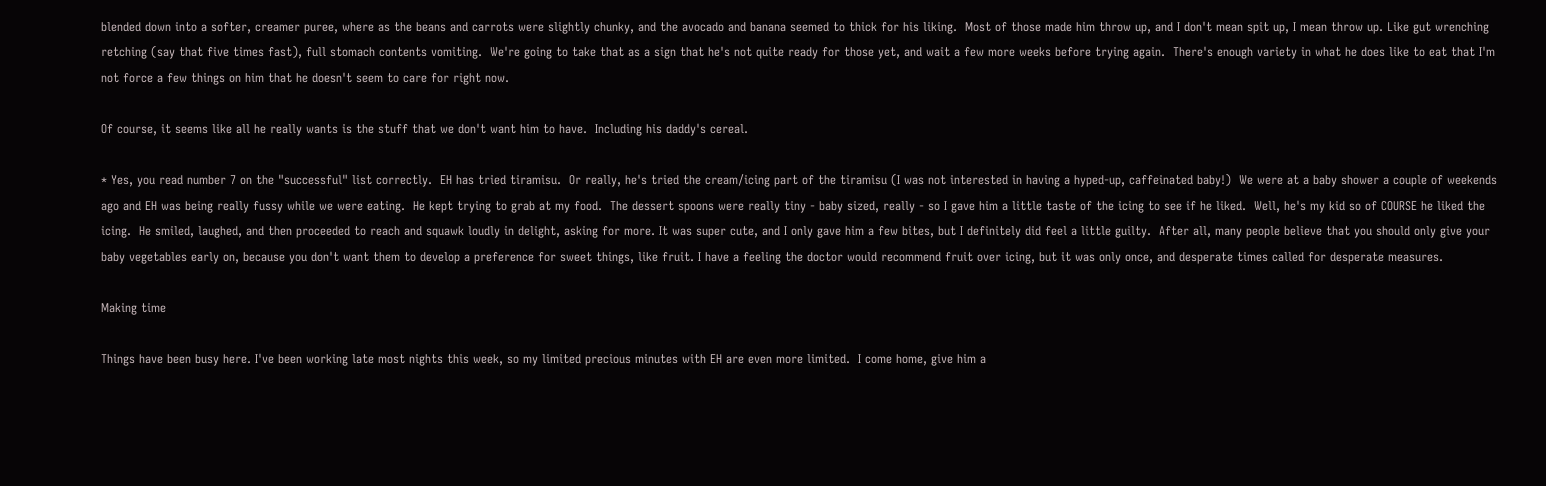blended down into a softer, creamer puree, where as the beans and carrots were slightly chunky, and the avocado and banana seemed to thick for his liking.  Most of those made him throw up, and I don't mean spit up, I mean throw up. Like gut wrenching retching (say that five times fast), full stomach contents vomiting.  We're going to take that as a sign that he's not quite ready for those yet, and wait a few more weeks before trying again.  There's enough variety in what he does like to eat that I'm not force a few things on him that he doesn't seem to care for right now.

Of course, it seems like all he really wants is the stuff that we don't want him to have.  Including his daddy's cereal.

* Yes, you read number 7 on the "successful" list correctly.  EH has tried tiramisu.  Or really, he's tried the cream/icing part of the tiramisu (I was not interested in having a hyped-up, caffeinated baby!)  We were at a baby shower a couple of weekends ago and EH was being really fussy while we were eating.  He kept trying to grab at my food.  The dessert spoons were really tiny - baby sized, really - so I gave him a little taste of the icing to see if he liked.  Well, he's my kid so of COURSE he liked the icing.  He smiled, laughed, and then proceeded to reach and squawk loudly in delight, asking for more. It was super cute, and I only gave him a few bites, but I definitely did feel a little guilty.  After all, many people believe that you should only give your baby vegetables early on, because you don't want them to develop a preference for sweet things, like fruit. I have a feeling the doctor would recommend fruit over icing, but it was only once, and desperate times called for desperate measures.

Making time

Things have been busy here. I've been working late most nights this week, so my limited precious minutes with EH are even more limited.  I come home, give him a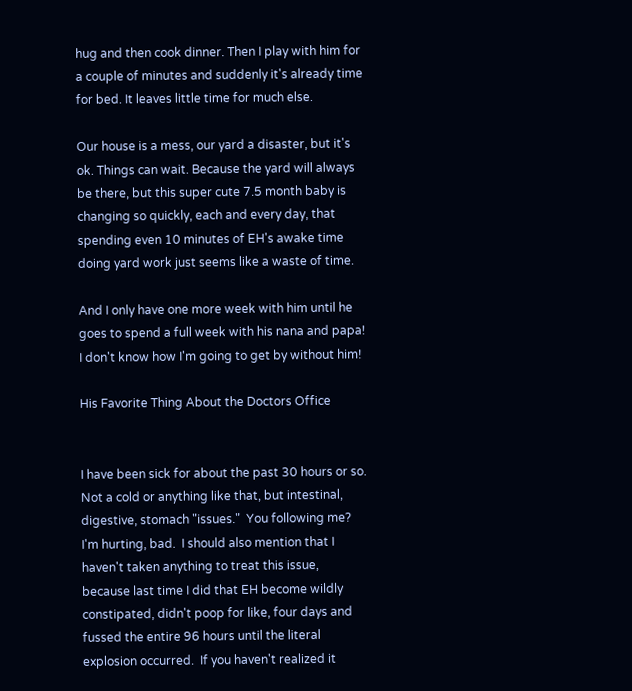hug and then cook dinner. Then I play with him for a couple of minutes and suddenly it's already time for bed. It leaves little time for much else.

Our house is a mess, our yard a disaster, but it's ok. Things can wait. Because the yard will always be there, but this super cute 7.5 month baby is changing so quickly, each and every day, that spending even 10 minutes of EH's awake time doing yard work just seems like a waste of time.

And I only have one more week with him until he goes to spend a full week with his nana and papa! I don't know how I'm going to get by without him!

His Favorite Thing About the Doctors Office


I have been sick for about the past 30 hours or so.  Not a cold or anything like that, but intestinal, digestive, stomach "issues."  You following me?  I'm hurting, bad.  I should also mention that I haven't taken anything to treat this issue, because last time I did that EH become wildly constipated, didn't poop for like, four days and fussed the entire 96 hours until the literal explosion occurred.  If you haven't realized it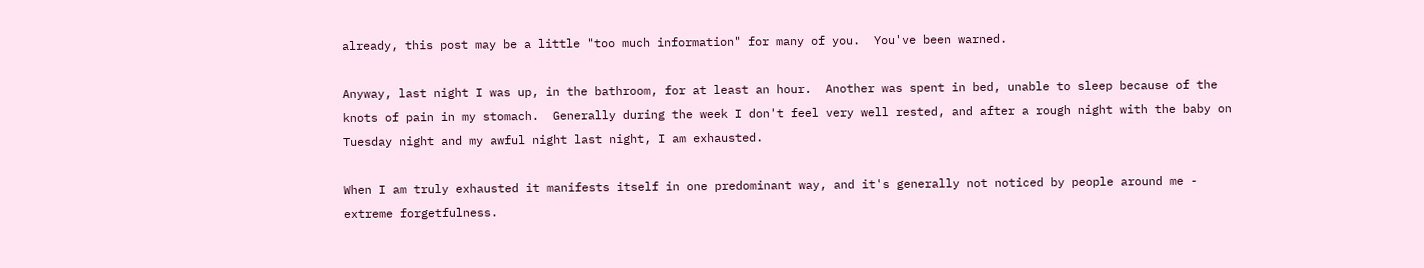already, this post may be a little "too much information" for many of you.  You've been warned.

Anyway, last night I was up, in the bathroom, for at least an hour.  Another was spent in bed, unable to sleep because of the knots of pain in my stomach.  Generally during the week I don't feel very well rested, and after a rough night with the baby on Tuesday night and my awful night last night, I am exhausted.

When I am truly exhausted it manifests itself in one predominant way, and it's generally not noticed by people around me - extreme forgetfulness.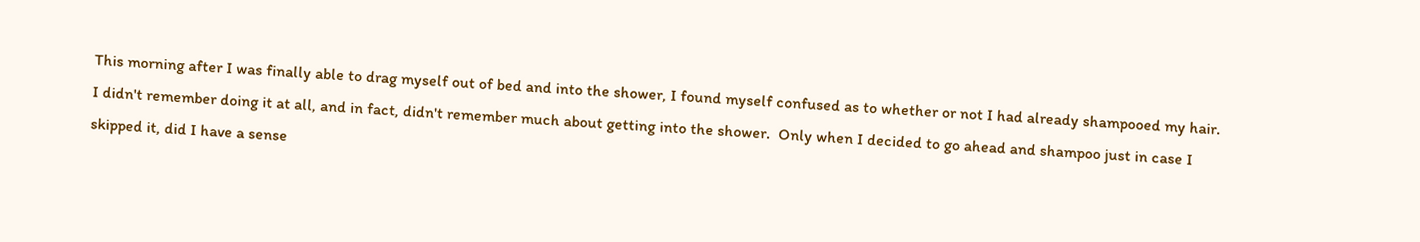This morning after I was finally able to drag myself out of bed and into the shower, I found myself confused as to whether or not I had already shampooed my hair.  I didn't remember doing it at all, and in fact, didn't remember much about getting into the shower.  Only when I decided to go ahead and shampoo just in case I skipped it, did I have a sense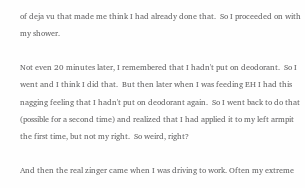of deja vu that made me think I had already done that.  So I proceeded on with my shower.

Not even 20 minutes later, I remembered that I hadn't put on deodorant.  So I went and I think I did that.  But then later when I was feeding EH I had this nagging feeling that I hadn't put on deodorant again.  So I went back to do that (possible for a second time) and realized that I had applied it to my left armpit the first time, but not my right.  So weird, right?

And then the real zinger came when I was driving to work. Often my extreme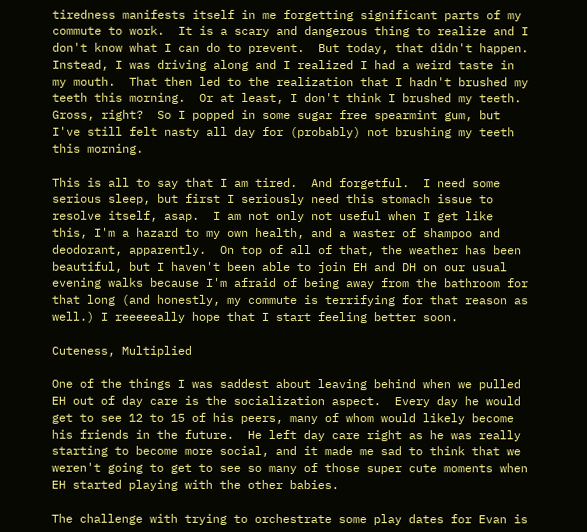tiredness manifests itself in me forgetting significant parts of my commute to work.  It is a scary and dangerous thing to realize and I don't know what I can do to prevent.  But today, that didn't happen.  Instead, I was driving along and I realized I had a weird taste in my mouth.  That then led to the realization that I hadn't brushed my teeth this morning.  Or at least, I don't think I brushed my teeth.  Gross, right?  So I popped in some sugar free spearmint gum, but I've still felt nasty all day for (probably) not brushing my teeth this morning.

This is all to say that I am tired.  And forgetful.  I need some serious sleep, but first I seriously need this stomach issue to resolve itself, asap.  I am not only not useful when I get like this, I'm a hazard to my own health, and a waster of shampoo and deodorant, apparently.  On top of all of that, the weather has been beautiful, but I haven't been able to join EH and DH on our usual evening walks because I'm afraid of being away from the bathroom for that long (and honestly, my commute is terrifying for that reason as well.) I reeeeeally hope that I start feeling better soon.

Cuteness, Multiplied

One of the things I was saddest about leaving behind when we pulled EH out of day care is the socialization aspect.  Every day he would get to see 12 to 15 of his peers, many of whom would likely become his friends in the future.  He left day care right as he was really starting to become more social, and it made me sad to think that we weren't going to get to see so many of those super cute moments when EH started playing with the other babies.

The challenge with trying to orchestrate some play dates for Evan is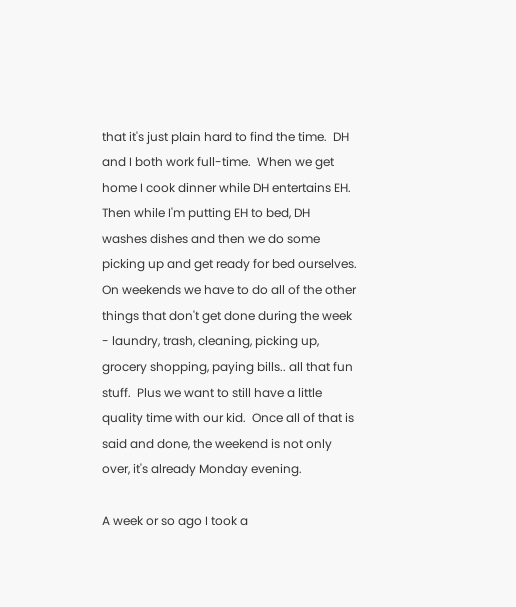that it's just plain hard to find the time.  DH and I both work full-time.  When we get home I cook dinner while DH entertains EH.  Then while I'm putting EH to bed, DH washes dishes and then we do some picking up and get ready for bed ourselves.  On weekends we have to do all of the other things that don't get done during the week - laundry, trash, cleaning, picking up, grocery shopping, paying bills.. all that fun stuff.  Plus we want to still have a little quality time with our kid.  Once all of that is said and done, the weekend is not only over, it's already Monday evening.

A week or so ago I took a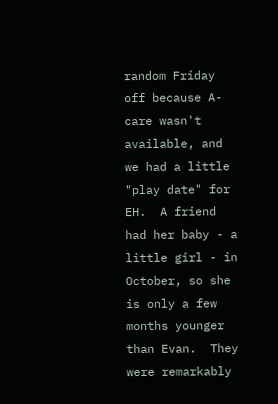random Friday off because A-care wasn't available, and we had a little "play date" for EH.  A friend had her baby - a little girl - in October, so she is only a few months younger than Evan.  They were remarkably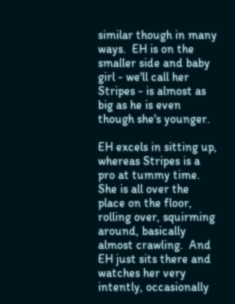similar though in many ways.  EH is on the smaller side and baby girl - we'll call her Stripes - is almost as big as he is even though she's younger.

EH excels in sitting up, whereas Stripes is a pro at tummy time.  She is all over the place on the floor, rolling over, squirming around, basically almost crawling.  And EH just sits there and watches her very intently, occasionally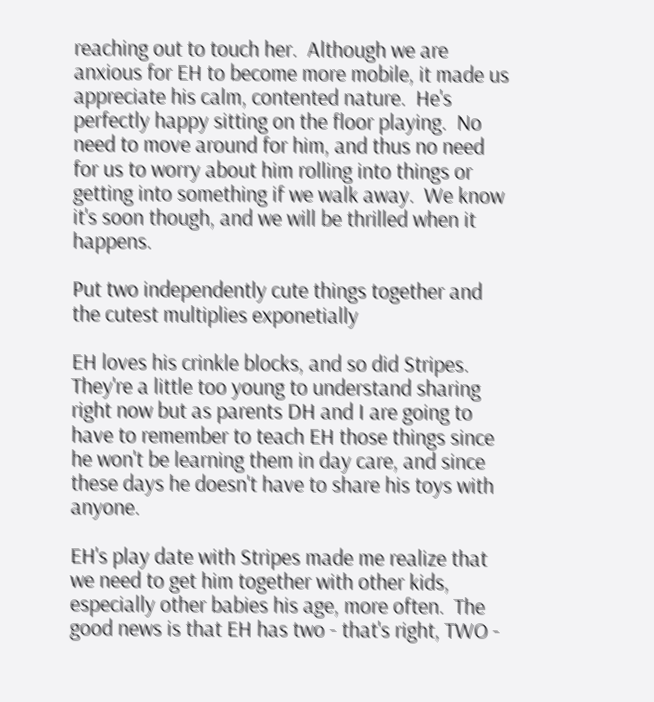reaching out to touch her.  Although we are anxious for EH to become more mobile, it made us appreciate his calm, contented nature.  He's perfectly happy sitting on the floor playing.  No need to move around for him, and thus no need for us to worry about him rolling into things or getting into something if we walk away.  We know it's soon though, and we will be thrilled when it happens.

Put two independently cute things together and the cutest multiplies exponetially

EH loves his crinkle blocks, and so did Stripes.  They're a little too young to understand sharing right now but as parents DH and I are going to have to remember to teach EH those things since he won't be learning them in day care, and since these days he doesn't have to share his toys with anyone.

EH's play date with Stripes made me realize that we need to get him together with other kids, especially other babies his age, more often.  The good news is that EH has two - that's right, TWO -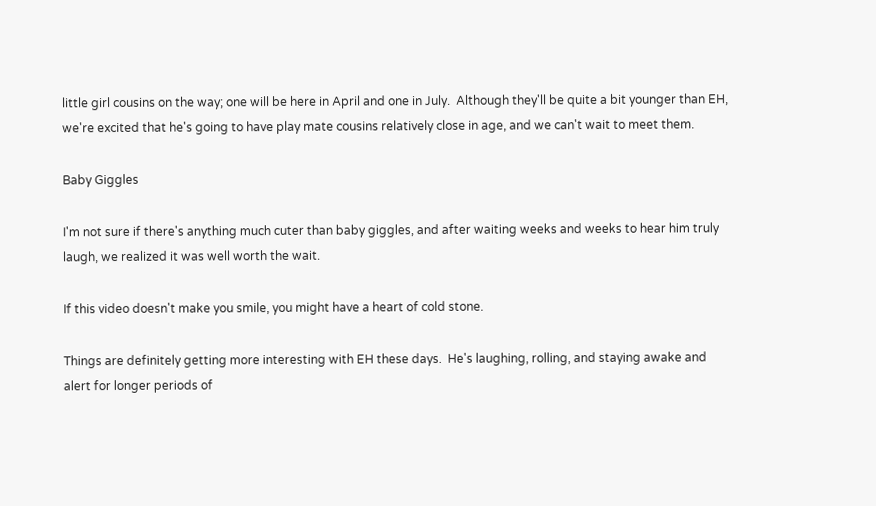little girl cousins on the way; one will be here in April and one in July.  Although they'll be quite a bit younger than EH, we're excited that he's going to have play mate cousins relatively close in age, and we can't wait to meet them.

Baby Giggles

I'm not sure if there's anything much cuter than baby giggles, and after waiting weeks and weeks to hear him truly laugh, we realized it was well worth the wait.

If this video doesn't make you smile, you might have a heart of cold stone.

Things are definitely getting more interesting with EH these days.  He's laughing, rolling, and staying awake and alert for longer periods of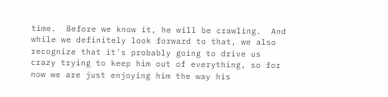time.  Before we know it, he will be crawling.  And while we definitely look forward to that, we also recognize that it's probably going to drive us crazy trying to keep him out of everything, so for now we are just enjoying him the way his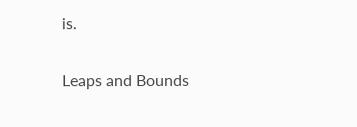is.

Leaps and Bounds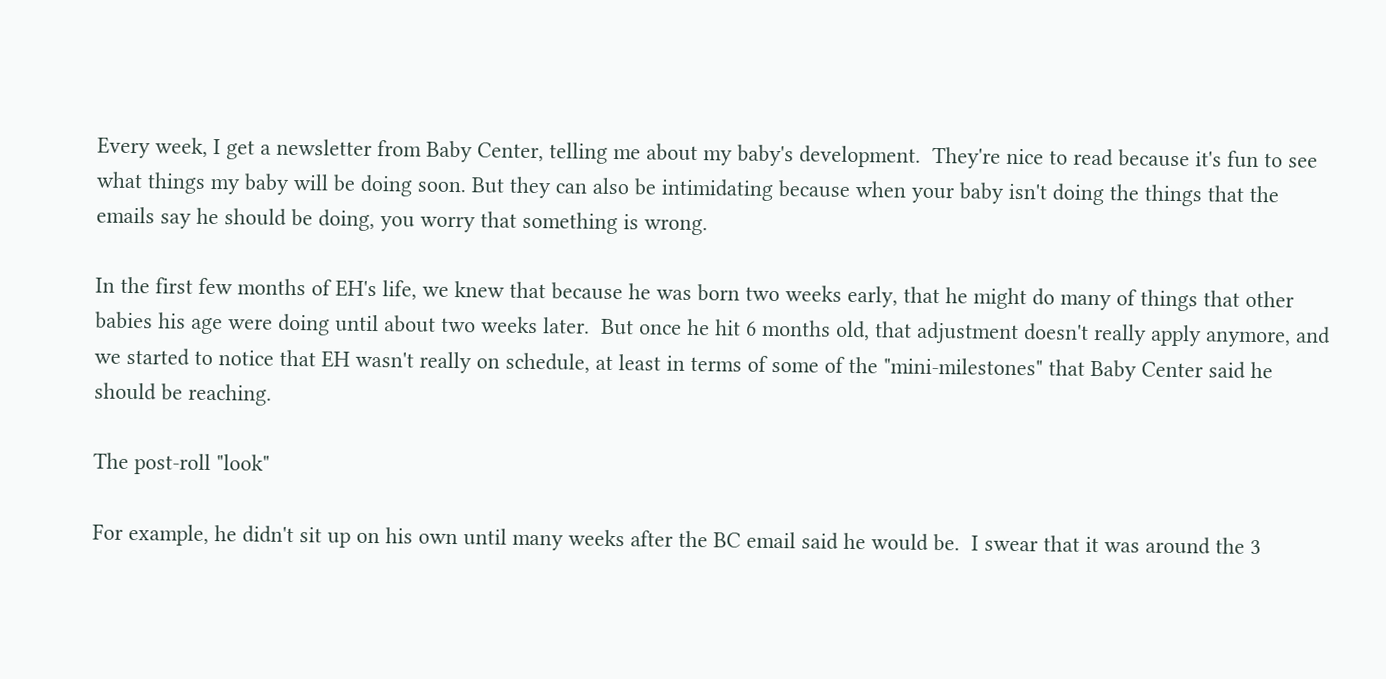Every week, I get a newsletter from Baby Center, telling me about my baby's development.  They're nice to read because it's fun to see what things my baby will be doing soon. But they can also be intimidating because when your baby isn't doing the things that the emails say he should be doing, you worry that something is wrong.

In the first few months of EH's life, we knew that because he was born two weeks early, that he might do many of things that other babies his age were doing until about two weeks later.  But once he hit 6 months old, that adjustment doesn't really apply anymore, and we started to notice that EH wasn't really on schedule, at least in terms of some of the "mini-milestones" that Baby Center said he should be reaching.

The post-roll "look"

For example, he didn't sit up on his own until many weeks after the BC email said he would be.  I swear that it was around the 3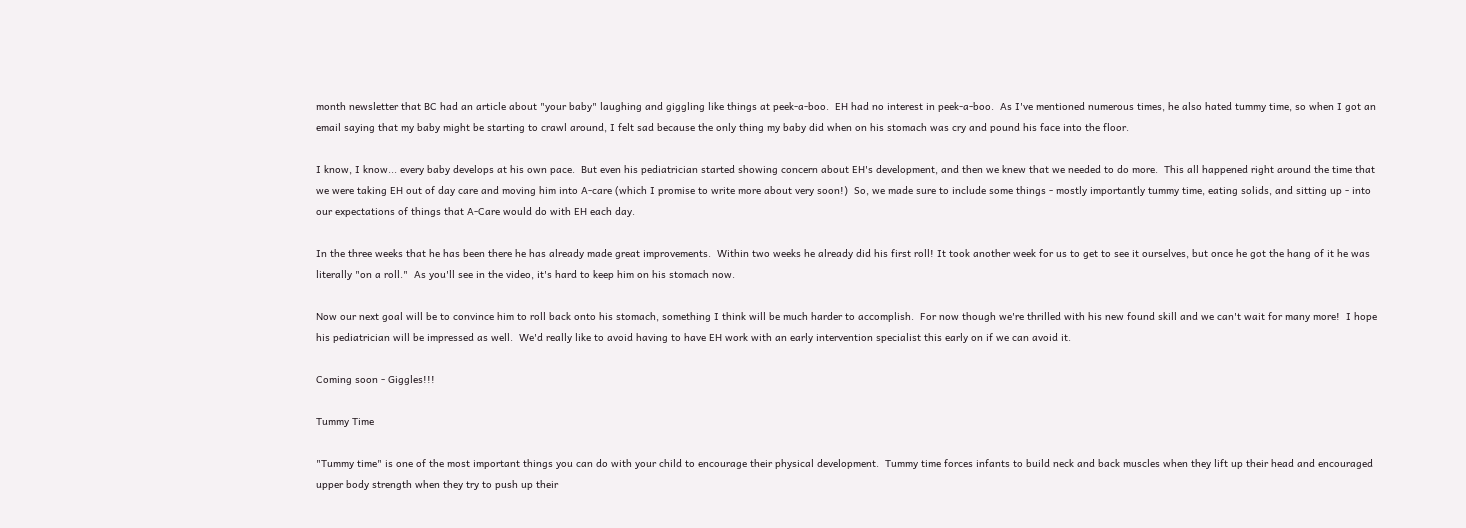month newsletter that BC had an article about "your baby" laughing and giggling like things at peek-a-boo.  EH had no interest in peek-a-boo.  As I've mentioned numerous times, he also hated tummy time, so when I got an email saying that my baby might be starting to crawl around, I felt sad because the only thing my baby did when on his stomach was cry and pound his face into the floor.

I know, I know... every baby develops at his own pace.  But even his pediatrician started showing concern about EH's development, and then we knew that we needed to do more.  This all happened right around the time that we were taking EH out of day care and moving him into A-care (which I promise to write more about very soon!)  So, we made sure to include some things - mostly importantly tummy time, eating solids, and sitting up - into our expectations of things that A-Care would do with EH each day.

In the three weeks that he has been there he has already made great improvements.  Within two weeks he already did his first roll! It took another week for us to get to see it ourselves, but once he got the hang of it he was literally "on a roll."  As you'll see in the video, it's hard to keep him on his stomach now.

Now our next goal will be to convince him to roll back onto his stomach, something I think will be much harder to accomplish.  For now though we're thrilled with his new found skill and we can't wait for many more!  I hope his pediatrician will be impressed as well.  We'd really like to avoid having to have EH work with an early intervention specialist this early on if we can avoid it.

Coming soon - Giggles!!!

Tummy Time

"Tummy time" is one of the most important things you can do with your child to encourage their physical development.  Tummy time forces infants to build neck and back muscles when they lift up their head and encouraged upper body strength when they try to push up their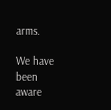arms.

We have been aware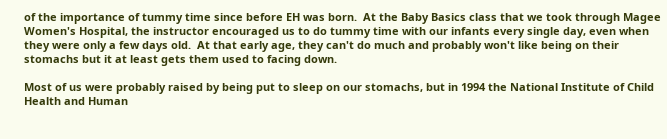of the importance of tummy time since before EH was born.  At the Baby Basics class that we took through Magee Women's Hospital, the instructor encouraged us to do tummy time with our infants every single day, even when they were only a few days old.  At that early age, they can't do much and probably won't like being on their stomachs but it at least gets them used to facing down.

Most of us were probably raised by being put to sleep on our stomachs, but in 1994 the National Institute of Child Health and Human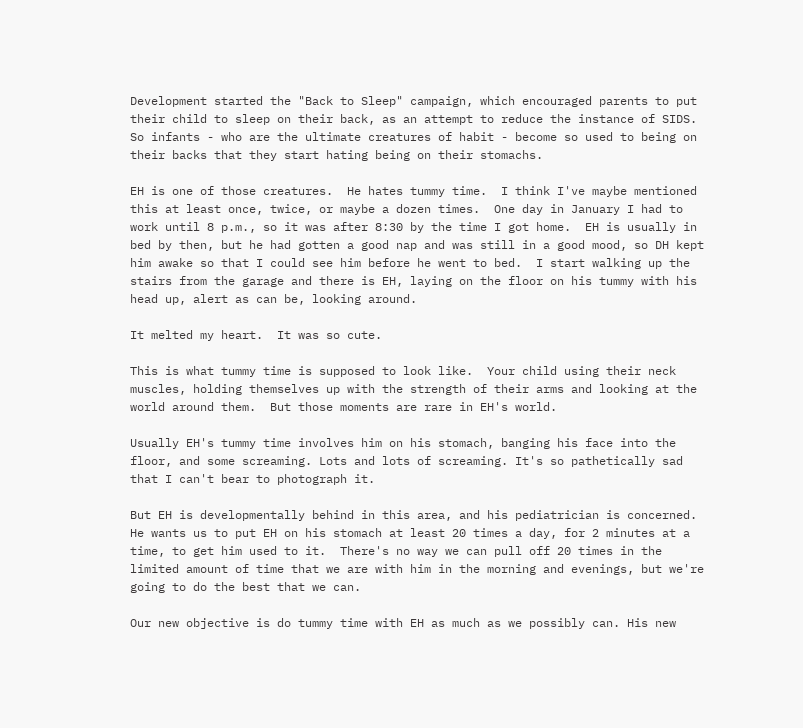Development started the "Back to Sleep" campaign, which encouraged parents to put their child to sleep on their back, as an attempt to reduce the instance of SIDS.  So infants - who are the ultimate creatures of habit - become so used to being on their backs that they start hating being on their stomachs.

EH is one of those creatures.  He hates tummy time.  I think I've maybe mentioned this at least once, twice, or maybe a dozen times.  One day in January I had to work until 8 p.m., so it was after 8:30 by the time I got home.  EH is usually in bed by then, but he had gotten a good nap and was still in a good mood, so DH kept him awake so that I could see him before he went to bed.  I start walking up the stairs from the garage and there is EH, laying on the floor on his tummy with his head up, alert as can be, looking around.

It melted my heart.  It was so cute.

This is what tummy time is supposed to look like.  Your child using their neck muscles, holding themselves up with the strength of their arms and looking at the world around them.  But those moments are rare in EH's world.

Usually EH's tummy time involves him on his stomach, banging his face into the floor, and some screaming. Lots and lots of screaming. It's so pathetically sad that I can't bear to photograph it.

But EH is developmentally behind in this area, and his pediatrician is concerned.  He wants us to put EH on his stomach at least 20 times a day, for 2 minutes at a time, to get him used to it.  There's no way we can pull off 20 times in the limited amount of time that we are with him in the morning and evenings, but we're going to do the best that we can.

Our new objective is do tummy time with EH as much as we possibly can. His new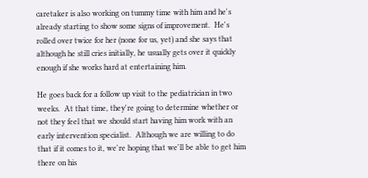caretaker is also working on tummy time with him and he's already starting to show some signs of improvement.  He's rolled over twice for her (none for us, yet) and she says that although he still cries initially, he usually gets over it quickly enough if she works hard at entertaining him.

He goes back for a follow up visit to the pediatrician in two weeks.  At that time, they're going to determine whether or not they feel that we should start having him work with an early intervention specialist.  Although we are willing to do that if it comes to it, we're hoping that we'll be able to get him there on his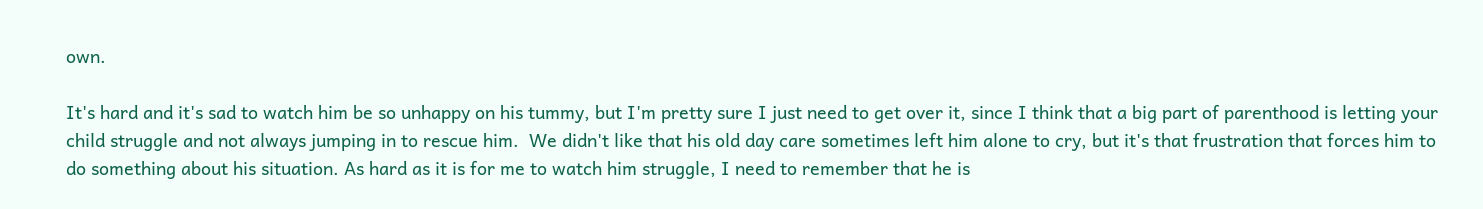own.

It's hard and it's sad to watch him be so unhappy on his tummy, but I'm pretty sure I just need to get over it, since I think that a big part of parenthood is letting your child struggle and not always jumping in to rescue him.  We didn't like that his old day care sometimes left him alone to cry, but it's that frustration that forces him to do something about his situation. As hard as it is for me to watch him struggle, I need to remember that he is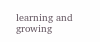learning and growing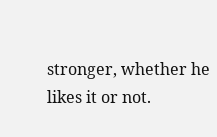stronger, whether he likes it or not.